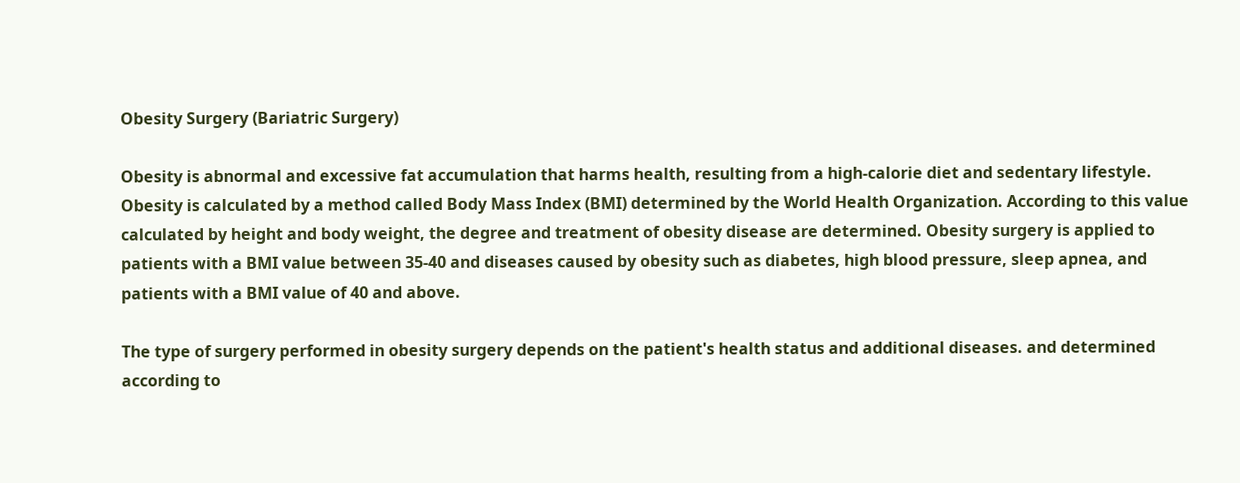Obesity Surgery (Bariatric Surgery)

Obesity is abnormal and excessive fat accumulation that harms health, resulting from a high-calorie diet and sedentary lifestyle. Obesity is calculated by a method called Body Mass Index (BMI) determined by the World Health Organization. According to this value calculated by height and body weight, the degree and treatment of obesity disease are determined. Obesity surgery is applied to patients with a BMI value between 35-40 and diseases caused by obesity such as diabetes, high blood pressure, sleep apnea, and patients with a BMI value of 40 and above.

The type of surgery performed in obesity surgery depends on the patient's health status and additional diseases. and determined according to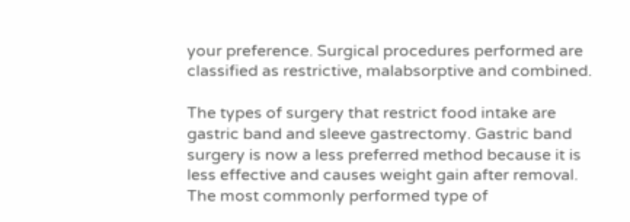your preference. Surgical procedures performed are classified as restrictive, malabsorptive and combined.

The types of surgery that restrict food intake are gastric band and sleeve gastrectomy. Gastric band surgery is now a less preferred method because it is less effective and causes weight gain after removal. The most commonly performed type of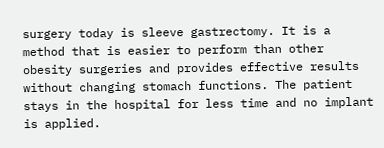surgery today is sleeve gastrectomy. It is a method that is easier to perform than other obesity surgeries and provides effective results without changing stomach functions. The patient stays in the hospital for less time and no implant is applied.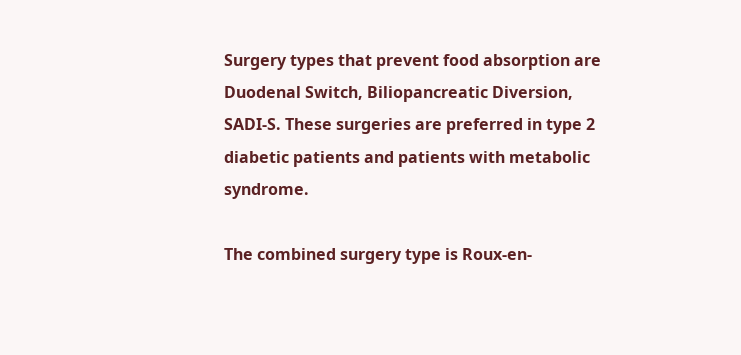Surgery types that prevent food absorption are Duodenal Switch, Biliopancreatic Diversion, SADI-S. These surgeries are preferred in type 2 diabetic patients and patients with metabolic syndrome.

The combined surgery type is Roux-en-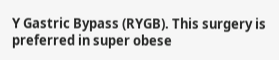Y Gastric Bypass (RYGB). This surgery is preferred in super obese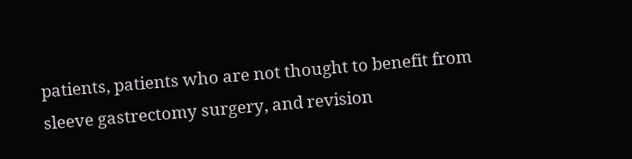patients, patients who are not thought to benefit from sleeve gastrectomy surgery, and revision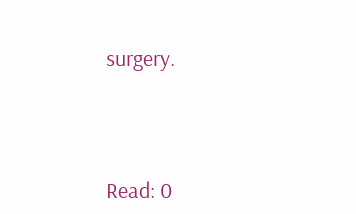surgery.




Read: 0